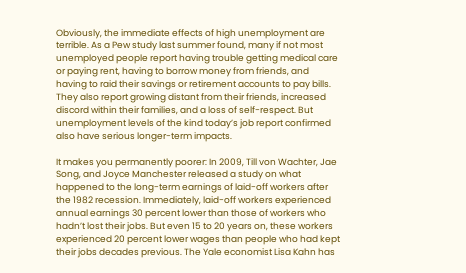Obviously, the immediate effects of high unemployment are terrible. As a Pew study last summer found, many if not most unemployed people report having trouble getting medical care or paying rent, having to borrow money from friends, and having to raid their savings or retirement accounts to pay bills. They also report growing distant from their friends, increased discord within their families, and a loss of self-respect. But unemployment levels of the kind today’s job report confirmed also have serious longer-term impacts.

It makes you permanently poorer: In 2009, Till von Wachter, Jae Song, and Joyce Manchester released a study on what happened to the long-term earnings of laid-off workers after the 1982 recession. Immediately, laid-off workers experienced annual earnings 30 percent lower than those of workers who hadn’t lost their jobs. But even 15 to 20 years on, these workers experienced 20 percent lower wages than people who had kept their jobs decades previous. The Yale economist Lisa Kahn has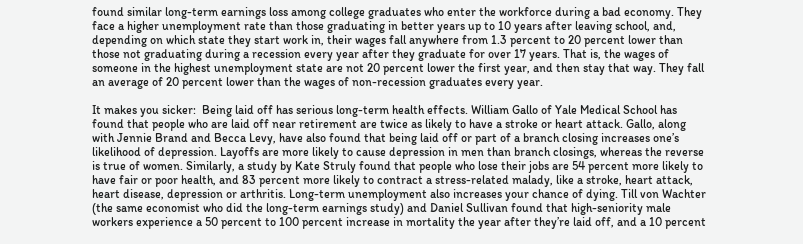found similar long-term earnings loss among college graduates who enter the workforce during a bad economy. They face a higher unemployment rate than those graduating in better years up to 10 years after leaving school, and, depending on which state they start work in, their wages fall anywhere from 1.3 percent to 20 percent lower than those not graduating during a recession every year after they graduate for over 17 years. That is, the wages of someone in the highest unemployment state are not 20 percent lower the first year, and then stay that way. They fall an average of 20 percent lower than the wages of non-recession graduates every year.

It makes you sicker:  Being laid off has serious long-term health effects. William Gallo of Yale Medical School has found that people who are laid off near retirement are twice as likely to have a stroke or heart attack. Gallo, along with Jennie Brand and Becca Levy, have also found that being laid off or part of a branch closing increases one’s likelihood of depression. Layoffs are more likely to cause depression in men than branch closings, whereas the reverse is true of women. Similarly, a study by Kate Struly found that people who lose their jobs are 54 percent more likely to have fair or poor health, and 83 percent more likely to contract a stress-related malady, like a stroke, heart attack, heart disease, depression or arthritis. Long-term unemployment also increases your chance of dying. Till von Wachter (the same economist who did the long-term earnings study) and Daniel Sullivan found that high-seniority male workers experience a 50 percent to 100 percent increase in mortality the year after they’re laid off, and a 10 percent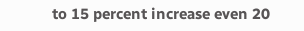to 15 percent increase even 20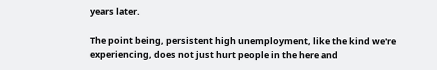years later.

The point being, persistent high unemployment, like the kind we're experiencing, does not just hurt people in the here and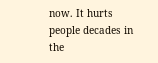now. It hurts people decades in the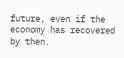future, even if the economy has recovered by then.